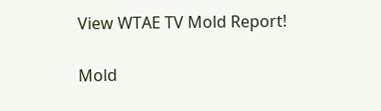View WTAE TV Mold Report!

Mold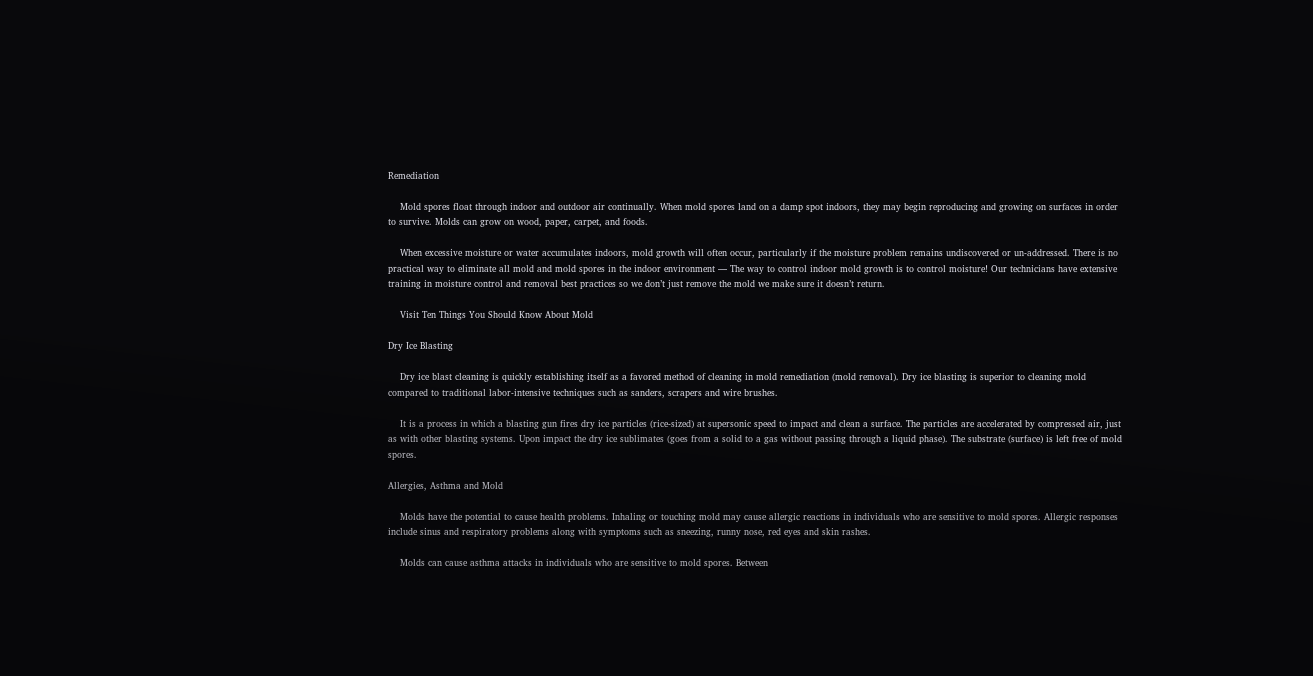Remediation

    Mold spores float through indoor and outdoor air continually. When mold spores land on a damp spot indoors, they may begin reproducing and growing on surfaces in order to survive. Molds can grow on wood, paper, carpet, and foods.

    When excessive moisture or water accumulates indoors, mold growth will often occur, particularly if the moisture problem remains undiscovered or un-addressed. There is no practical way to eliminate all mold and mold spores in the indoor environment — The way to control indoor mold growth is to control moisture! Our technicians have extensive training in moisture control and removal best practices so we don’t just remove the mold we make sure it doesn’t return.

    Visit Ten Things You Should Know About Mold

Dry Ice Blasting

    Dry ice blast cleaning is quickly establishing itself as a favored method of cleaning in mold remediation (mold removal). Dry ice blasting is superior to cleaning mold compared to traditional labor-intensive techniques such as sanders, scrapers and wire brushes.

    It is a process in which a blasting gun fires dry ice particles (rice-sized) at supersonic speed to impact and clean a surface. The particles are accelerated by compressed air, just as with other blasting systems. Upon impact the dry ice sublimates (goes from a solid to a gas without passing through a liquid phase). The substrate (surface) is left free of mold spores.

Allergies, Asthma and Mold

    Molds have the potential to cause health problems. Inhaling or touching mold may cause allergic reactions in individuals who are sensitive to mold spores. Allergic responses include sinus and respiratory problems along with symptoms such as sneezing, runny nose, red eyes and skin rashes.

    Molds can cause asthma attacks in individuals who are sensitive to mold spores. Between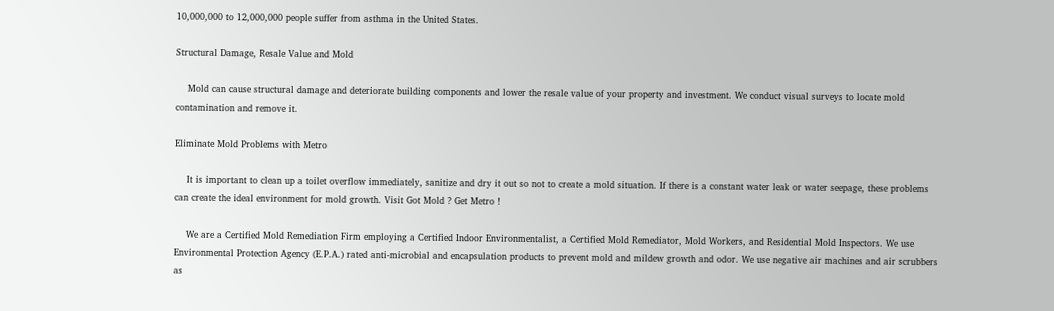10,000,000 to 12,000,000 people suffer from asthma in the United States.

Structural Damage, Resale Value and Mold

    Mold can cause structural damage and deteriorate building components and lower the resale value of your property and investment. We conduct visual surveys to locate mold contamination and remove it.

Eliminate Mold Problems with Metro

    It is important to clean up a toilet overflow immediately, sanitize and dry it out so not to create a mold situation. If there is a constant water leak or water seepage, these problems can create the ideal environment for mold growth. Visit Got Mold ? Get Metro !

    We are a Certified Mold Remediation Firm employing a Certified Indoor Environmentalist, a Certified Mold Remediator, Mold Workers, and Residential Mold Inspectors. We use Environmental Protection Agency (E.P.A.) rated anti-microbial and encapsulation products to prevent mold and mildew growth and odor. We use negative air machines and air scrubbers as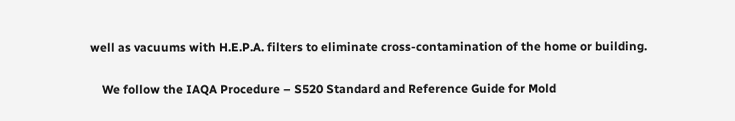well as vacuums with H.E.P.A. filters to eliminate cross-contamination of the home or building.

    We follow the IAQA Procedure – S520 Standard and Reference Guide for Mold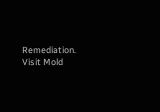Remediation. Visit Mold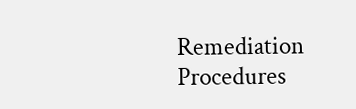Remediation Procedures